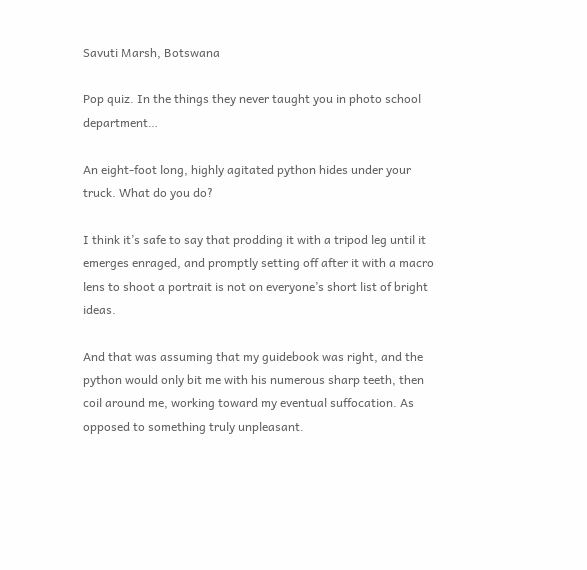Savuti Marsh, Botswana

Pop quiz. In the things they never taught you in photo school department…

An eight-foot long, highly agitated python hides under your truck. What do you do?

I think it’s safe to say that prodding it with a tripod leg until it emerges enraged, and promptly setting off after it with a macro lens to shoot a portrait is not on everyone’s short list of bright ideas.

And that was assuming that my guidebook was right, and the python would only bit me with his numerous sharp teeth, then coil around me, working toward my eventual suffocation. As opposed to something truly unpleasant.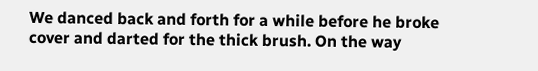We danced back and forth for a while before he broke cover and darted for the thick brush. On the way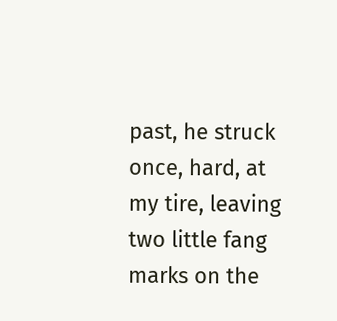past, he struck once, hard, at my tire, leaving two little fang marks on the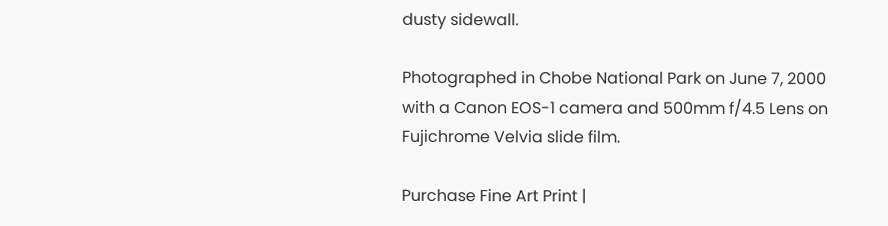dusty sidewall.

Photographed in Chobe National Park on June 7, 2000 with a Canon EOS-1 camera and 500mm f/4.5 Lens on Fujichrome Velvia slide film.

Purchase Fine Art Print |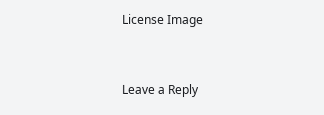License Image


Leave a Reply